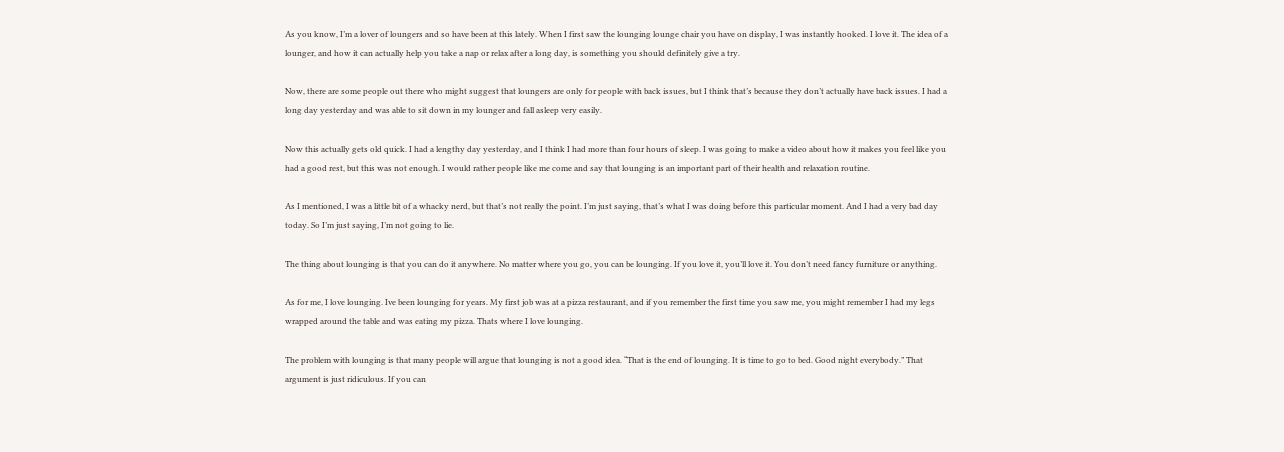As you know, I’m a lover of loungers and so have been at this lately. When I first saw the lounging lounge chair you have on display, I was instantly hooked. I love it. The idea of a lounger, and how it can actually help you take a nap or relax after a long day, is something you should definitely give a try.

Now, there are some people out there who might suggest that loungers are only for people with back issues, but I think that’s because they don’t actually have back issues. I had a long day yesterday and was able to sit down in my lounger and fall asleep very easily.

Now this actually gets old quick. I had a lengthy day yesterday, and I think I had more than four hours of sleep. I was going to make a video about how it makes you feel like you had a good rest, but this was not enough. I would rather people like me come and say that lounging is an important part of their health and relaxation routine.

As I mentioned, I was a little bit of a whacky nerd, but that’s not really the point. I’m just saying, that’s what I was doing before this particular moment. And I had a very bad day today. So I’m just saying, I’m not going to lie.

The thing about lounging is that you can do it anywhere. No matter where you go, you can be lounging. If you love it, you’ll love it. You don’t need fancy furniture or anything.

As for me, I love lounging. Ive been lounging for years. My first job was at a pizza restaurant, and if you remember the first time you saw me, you might remember I had my legs wrapped around the table and was eating my pizza. Thats where I love lounging.

The problem with lounging is that many people will argue that lounging is not a good idea. “That is the end of lounging. It is time to go to bed. Good night everybody.” That argument is just ridiculous. If you can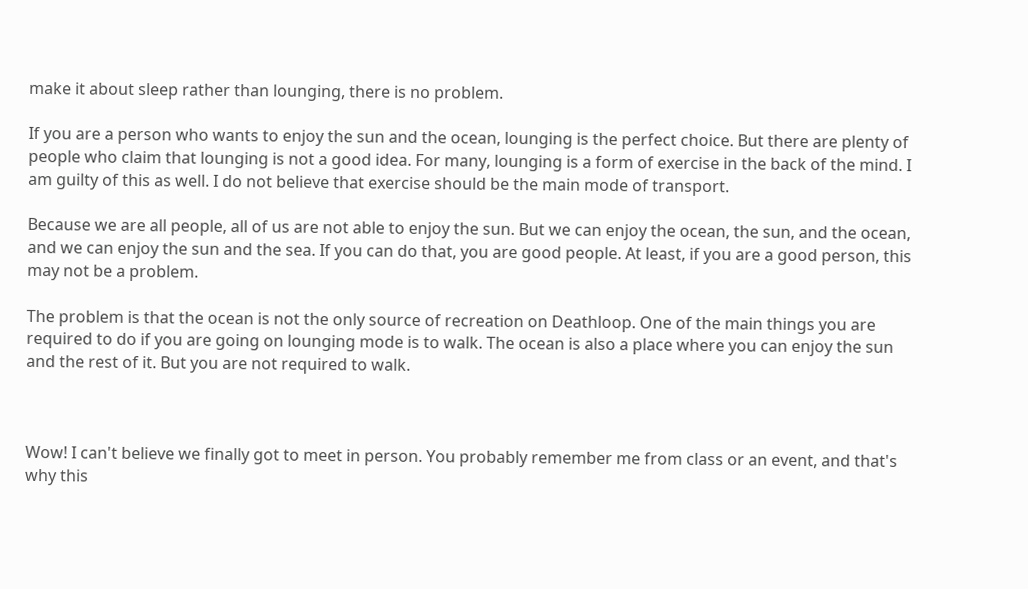make it about sleep rather than lounging, there is no problem.

If you are a person who wants to enjoy the sun and the ocean, lounging is the perfect choice. But there are plenty of people who claim that lounging is not a good idea. For many, lounging is a form of exercise in the back of the mind. I am guilty of this as well. I do not believe that exercise should be the main mode of transport.

Because we are all people, all of us are not able to enjoy the sun. But we can enjoy the ocean, the sun, and the ocean, and we can enjoy the sun and the sea. If you can do that, you are good people. At least, if you are a good person, this may not be a problem.

The problem is that the ocean is not the only source of recreation on Deathloop. One of the main things you are required to do if you are going on lounging mode is to walk. The ocean is also a place where you can enjoy the sun and the rest of it. But you are not required to walk.



Wow! I can't believe we finally got to meet in person. You probably remember me from class or an event, and that's why this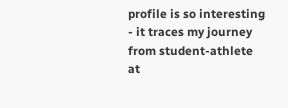profile is so interesting - it traces my journey from student-athlete at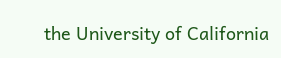the University of California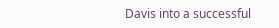Davis into a successful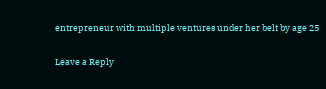entrepreneur with multiple ventures under her belt by age 25

Leave a Reply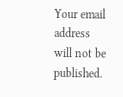Your email address will not be published.